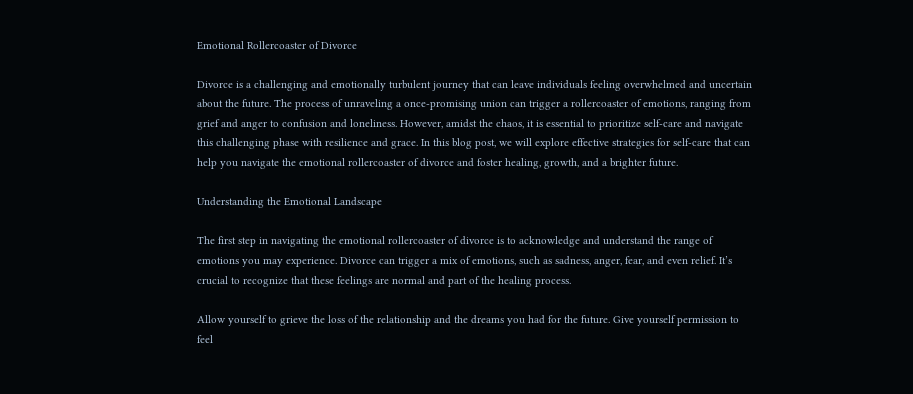Emotional Rollercoaster of Divorce

Divorce is a challenging and emotionally turbulent journey that can leave individuals feeling overwhelmed and uncertain about the future. The process of unraveling a once-promising union can trigger a rollercoaster of emotions, ranging from grief and anger to confusion and loneliness. However, amidst the chaos, it is essential to prioritize self-care and navigate this challenging phase with resilience and grace. In this blog post, we will explore effective strategies for self-care that can help you navigate the emotional rollercoaster of divorce and foster healing, growth, and a brighter future.

Understanding the Emotional Landscape

The first step in navigating the emotional rollercoaster of divorce is to acknowledge and understand the range of emotions you may experience. Divorce can trigger a mix of emotions, such as sadness, anger, fear, and even relief. It’s crucial to recognize that these feelings are normal and part of the healing process.

Allow yourself to grieve the loss of the relationship and the dreams you had for the future. Give yourself permission to feel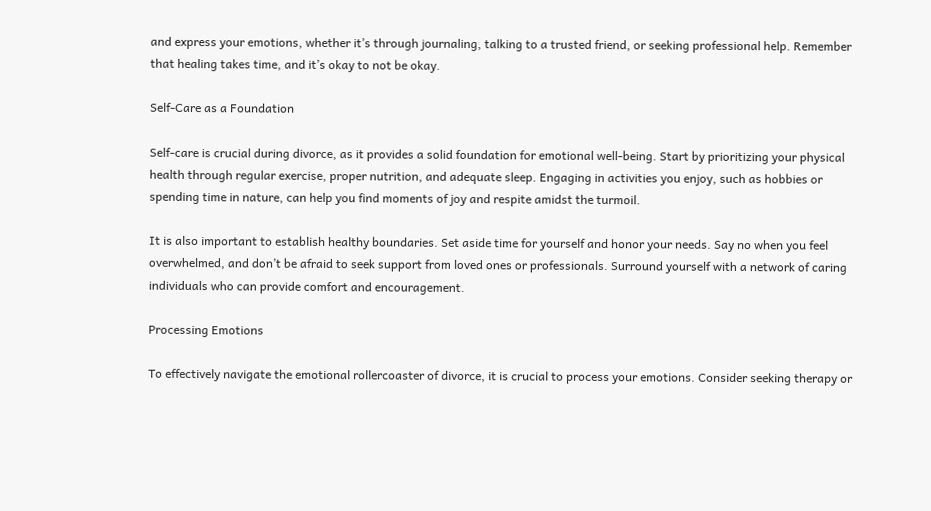and express your emotions, whether it’s through journaling, talking to a trusted friend, or seeking professional help. Remember that healing takes time, and it’s okay to not be okay.

Self-Care as a Foundation

Self-care is crucial during divorce, as it provides a solid foundation for emotional well-being. Start by prioritizing your physical health through regular exercise, proper nutrition, and adequate sleep. Engaging in activities you enjoy, such as hobbies or spending time in nature, can help you find moments of joy and respite amidst the turmoil.

It is also important to establish healthy boundaries. Set aside time for yourself and honor your needs. Say no when you feel overwhelmed, and don’t be afraid to seek support from loved ones or professionals. Surround yourself with a network of caring individuals who can provide comfort and encouragement.

Processing Emotions

To effectively navigate the emotional rollercoaster of divorce, it is crucial to process your emotions. Consider seeking therapy or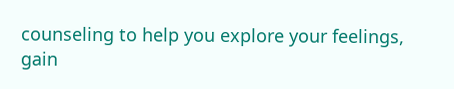counseling to help you explore your feelings, gain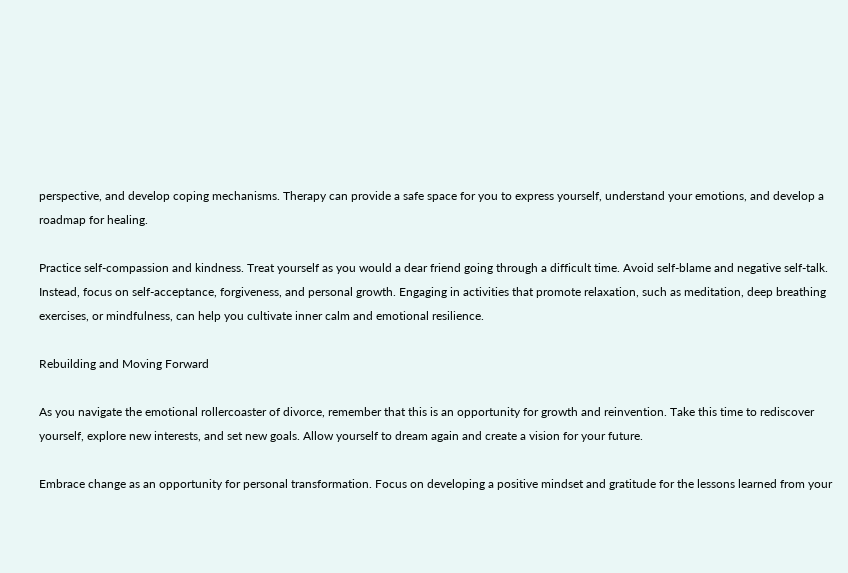perspective, and develop coping mechanisms. Therapy can provide a safe space for you to express yourself, understand your emotions, and develop a roadmap for healing.

Practice self-compassion and kindness. Treat yourself as you would a dear friend going through a difficult time. Avoid self-blame and negative self-talk. Instead, focus on self-acceptance, forgiveness, and personal growth. Engaging in activities that promote relaxation, such as meditation, deep breathing exercises, or mindfulness, can help you cultivate inner calm and emotional resilience.

Rebuilding and Moving Forward

As you navigate the emotional rollercoaster of divorce, remember that this is an opportunity for growth and reinvention. Take this time to rediscover yourself, explore new interests, and set new goals. Allow yourself to dream again and create a vision for your future.

Embrace change as an opportunity for personal transformation. Focus on developing a positive mindset and gratitude for the lessons learned from your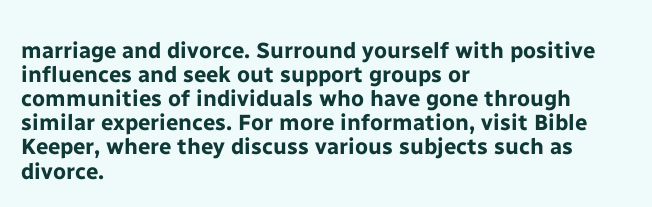marriage and divorce. Surround yourself with positive influences and seek out support groups or communities of individuals who have gone through similar experiences. For more information, visit Bible Keeper, where they discuss various subjects such as divorce.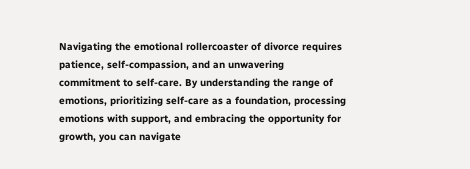Navigating the emotional rollercoaster of divorce requires patience, self-compassion, and an unwavering commitment to self-care. By understanding the range of emotions, prioritizing self-care as a foundation, processing emotions with support, and embracing the opportunity for growth, you can navigate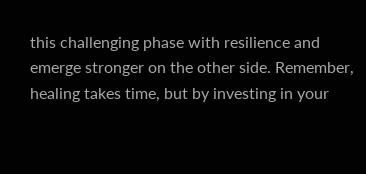this challenging phase with resilience and emerge stronger on the other side. Remember, healing takes time, but by investing in your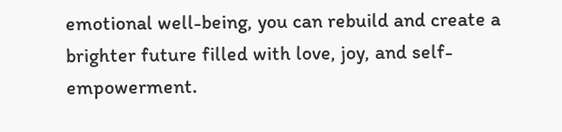emotional well-being, you can rebuild and create a brighter future filled with love, joy, and self-empowerment.